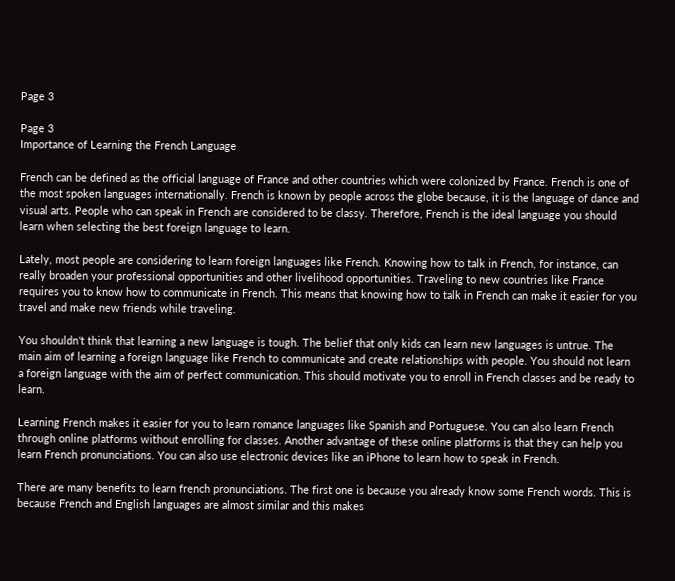Page 3

Page 3
Importance of Learning the French Language

French can be defined as the official language of France and other countries which were colonized by France. French is one of the most spoken languages internationally. French is known by people across the globe because, it is the language of dance and visual arts. People who can speak in French are considered to be classy. Therefore, French is the ideal language you should learn when selecting the best foreign language to learn.

Lately, most people are considering to learn foreign languages like French. Knowing how to talk in French, for instance, can really broaden your professional opportunities and other livelihood opportunities. Traveling to new countries like France requires you to know how to communicate in French. This means that knowing how to talk in French can make it easier for you travel and make new friends while traveling.

You shouldn't think that learning a new language is tough. The belief that only kids can learn new languages is untrue. The main aim of learning a foreign language like French to communicate and create relationships with people. You should not learn a foreign language with the aim of perfect communication. This should motivate you to enroll in French classes and be ready to learn.

Learning French makes it easier for you to learn romance languages like Spanish and Portuguese. You can also learn French through online platforms without enrolling for classes. Another advantage of these online platforms is that they can help you learn French pronunciations. You can also use electronic devices like an iPhone to learn how to speak in French.

There are many benefits to learn french pronunciations. The first one is because you already know some French words. This is because French and English languages are almost similar and this makes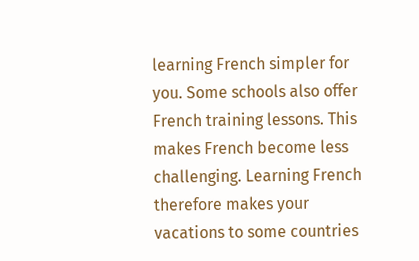learning French simpler for you. Some schools also offer French training lessons. This makes French become less challenging. Learning French therefore makes your vacations to some countries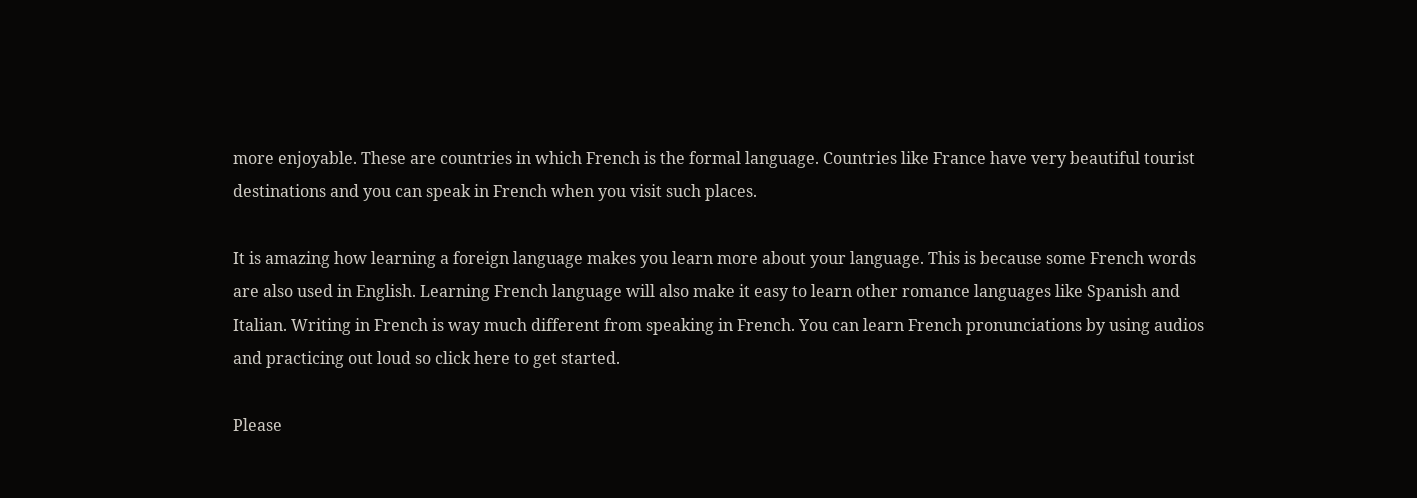more enjoyable. These are countries in which French is the formal language. Countries like France have very beautiful tourist destinations and you can speak in French when you visit such places.

It is amazing how learning a foreign language makes you learn more about your language. This is because some French words are also used in English. Learning French language will also make it easy to learn other romance languages like Spanish and Italian. Writing in French is way much different from speaking in French. You can learn French pronunciations by using audios and practicing out loud so click here to get started.

Please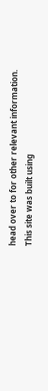head over to for other relevant information.
This site was built using